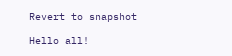Revert to snapshot

Hello all!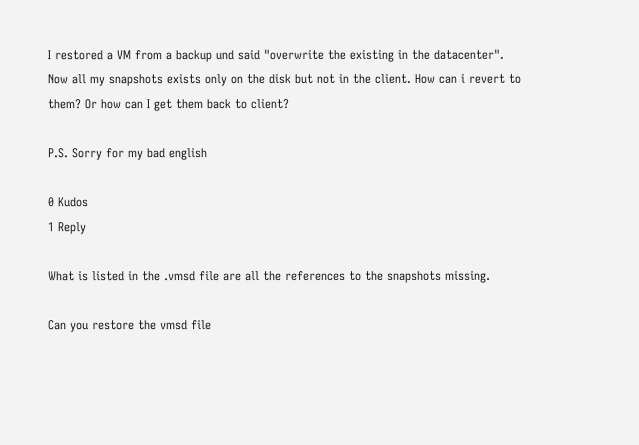I restored a VM from a backup und said "overwrite the existing in the datacenter". Now all my snapshots exists only on the disk but not in the client. How can i revert to them? Or how can I get them back to client?

P.S. Sorry for my bad english

0 Kudos
1 Reply

What is listed in the .vmsd file are all the references to the snapshots missing.

Can you restore the vmsd file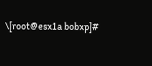\[root@esx1a bobxp]#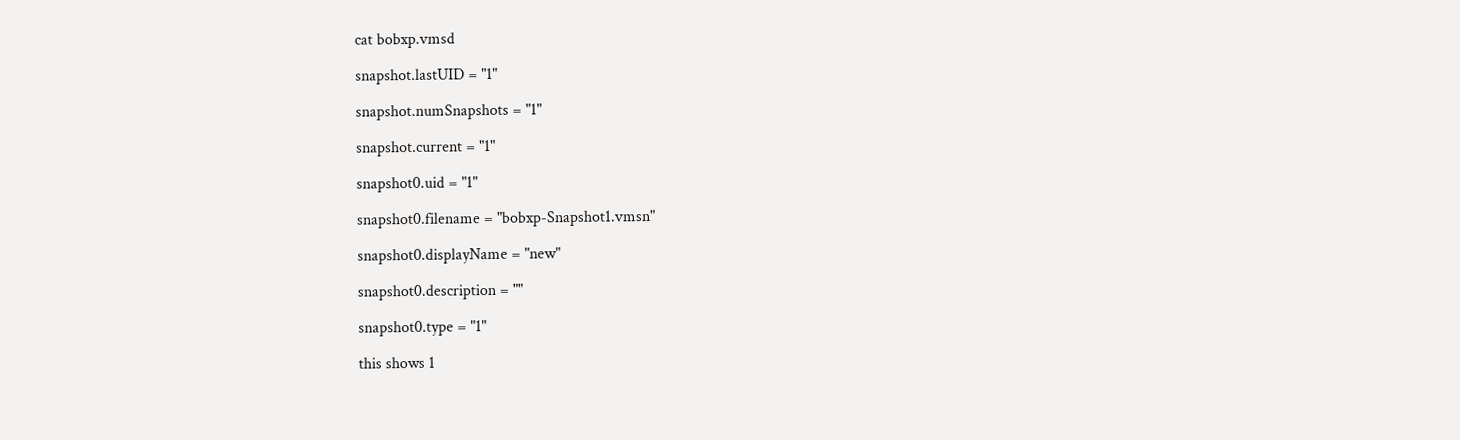cat bobxp.vmsd

snapshot.lastUID = "1"

snapshot.numSnapshots = "1"

snapshot.current = "1"

snapshot0.uid = "1"

snapshot0.filename = "bobxp-Snapshot1.vmsn"

snapshot0.displayName = "new"

snapshot0.description = ""

snapshot0.type = "1"

this shows 1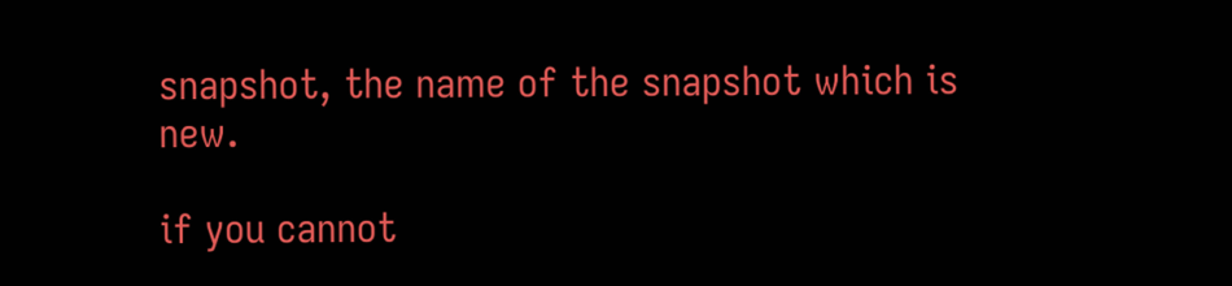snapshot, the name of the snapshot which is new.

if you cannot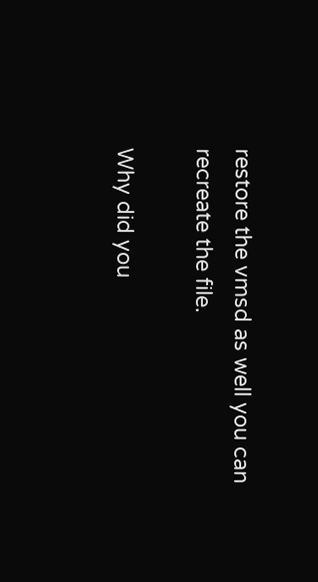restore the vmsd as well you can recreate the file.

Why did you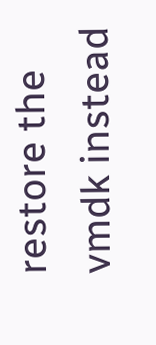restore the vmdk instead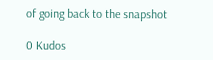of going back to the snapshot

0 Kudos